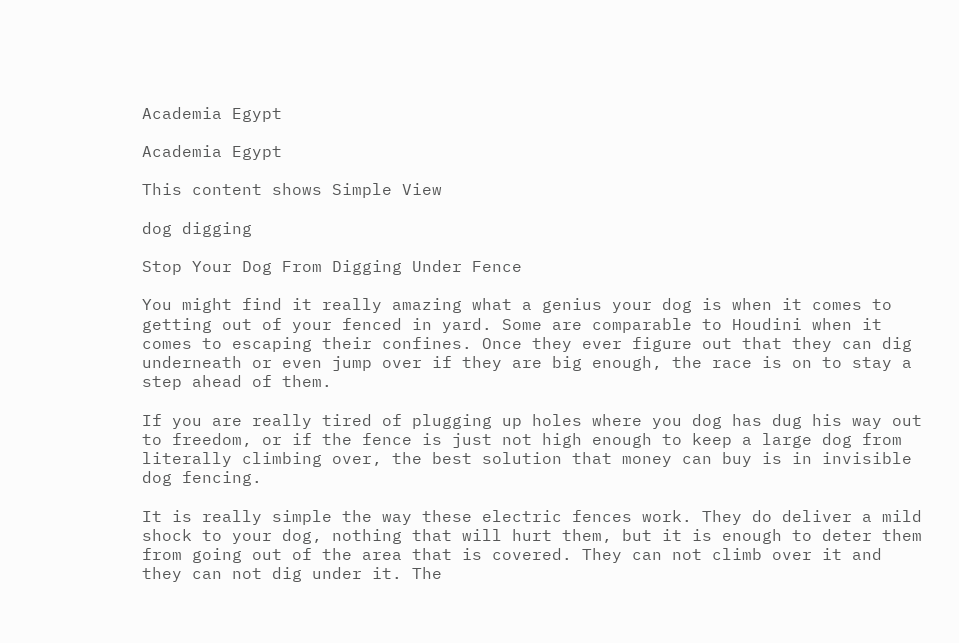Academia Egypt

Academia Egypt

This content shows Simple View

dog digging

Stop Your Dog From Digging Under Fence

You might find it really amazing what a genius your dog is when it comes to getting out of your fenced in yard. Some are comparable to Houdini when it comes to escaping their confines. Once they ever figure out that they can dig underneath or even jump over if they are big enough, the race is on to stay a step ahead of them.

If you are really tired of plugging up holes where you dog has dug his way out to freedom, or if the fence is just not high enough to keep a large dog from literally climbing over, the best solution that money can buy is in invisible dog fencing.

It is really simple the way these electric fences work. They do deliver a mild shock to your dog, nothing that will hurt them, but it is enough to deter them from going out of the area that is covered. They can not climb over it and they can not dig under it. The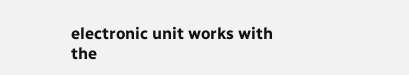electronic unit works with the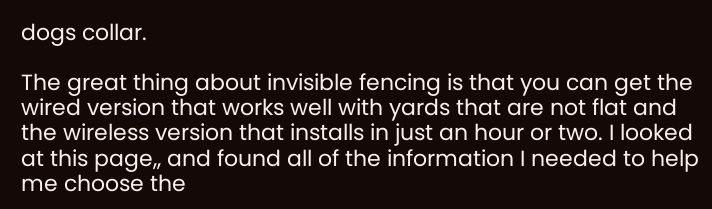dogs collar.

The great thing about invisible fencing is that you can get the wired version that works well with yards that are not flat and the wireless version that installs in just an hour or two. I looked at this page,, and found all of the information I needed to help me choose the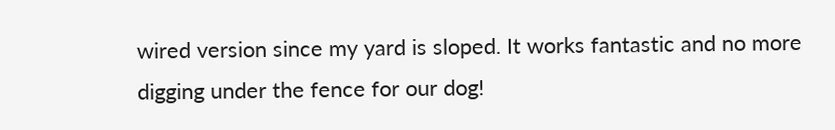wired version since my yard is sloped. It works fantastic and no more digging under the fence for our dog!